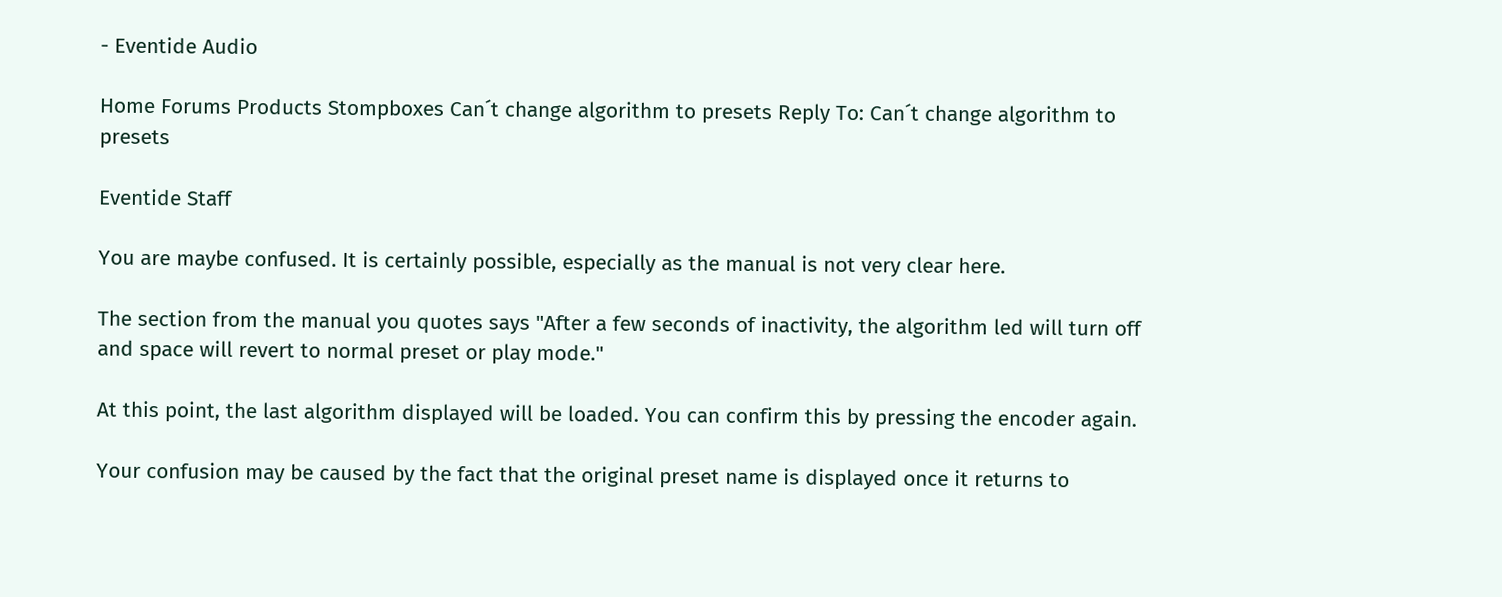- Eventide Audio

Home Forums Products Stompboxes Can´t change algorithm to presets Reply To: Can´t change algorithm to presets

Eventide Staff

You are maybe confused. It is certainly possible, especially as the manual is not very clear here.

The section from the manual you quotes says "After a few seconds of inactivity, the algorithm led will turn off and space will revert to normal preset or play mode."

At this point, the last algorithm displayed will be loaded. You can confirm this by pressing the encoder again.

Your confusion may be caused by the fact that the original preset name is displayed once it returns to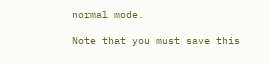normal mode.

Note that you must save this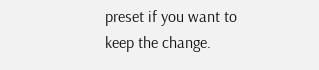preset if you want to keep the change.